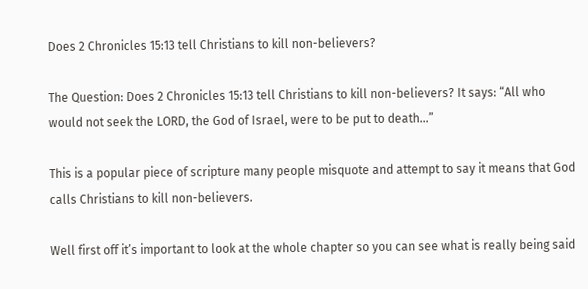Does 2 Chronicles 15:13 tell Christians to kill non-believers?

The Question: Does 2 Chronicles 15:13 tell Christians to kill non-believers? It says: “All who would not seek the LORD, the God of Israel, were to be put to death…”

This is a popular piece of scripture many people misquote and attempt to say it means that God calls Christians to kill non-believers.

Well first off it’s important to look at the whole chapter so you can see what is really being said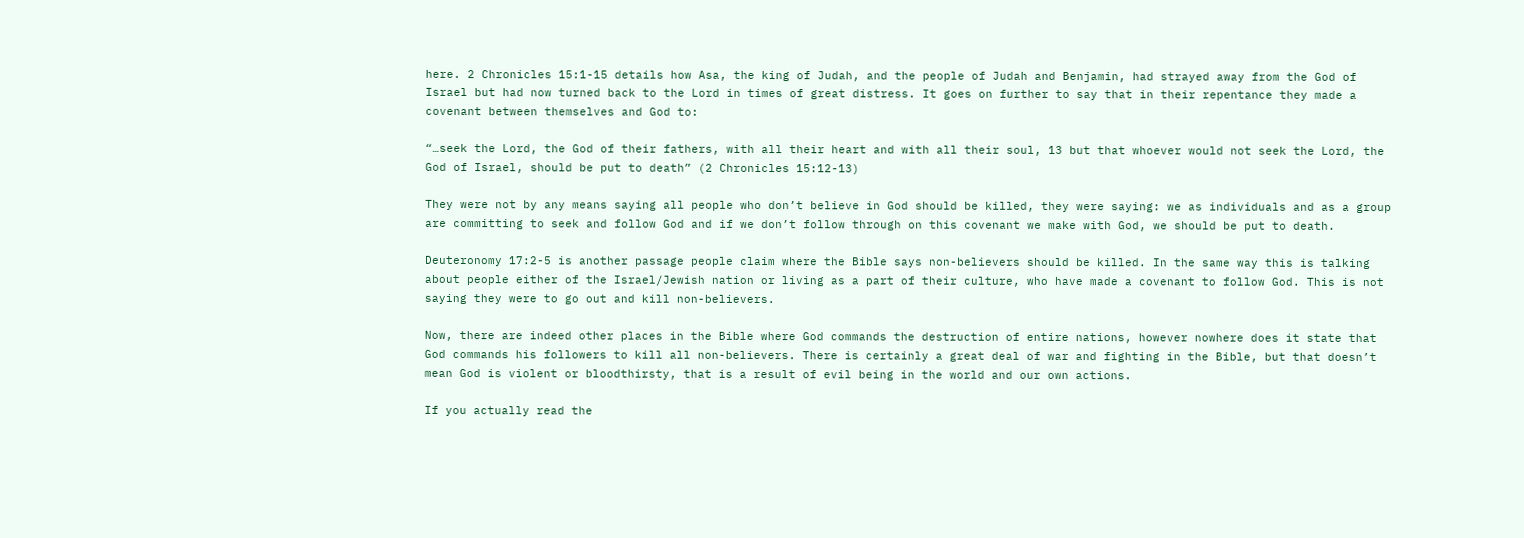here. 2 Chronicles 15:1-15 details how Asa, the king of Judah, and the people of Judah and Benjamin, had strayed away from the God of Israel but had now turned back to the Lord in times of great distress. It goes on further to say that in their repentance they made a covenant between themselves and God to:

“…seek the Lord, the God of their fathers, with all their heart and with all their soul, 13 but that whoever would not seek the Lord, the God of Israel, should be put to death” (2 Chronicles 15:12-13)

They were not by any means saying all people who don’t believe in God should be killed, they were saying: we as individuals and as a group are committing to seek and follow God and if we don’t follow through on this covenant we make with God, we should be put to death.

Deuteronomy 17:2-5 is another passage people claim where the Bible says non-believers should be killed. In the same way this is talking about people either of the Israel/Jewish nation or living as a part of their culture, who have made a covenant to follow God. This is not saying they were to go out and kill non-believers.

Now, there are indeed other places in the Bible where God commands the destruction of entire nations, however nowhere does it state that God commands his followers to kill all non-believers. There is certainly a great deal of war and fighting in the Bible, but that doesn’t mean God is violent or bloodthirsty, that is a result of evil being in the world and our own actions.

If you actually read the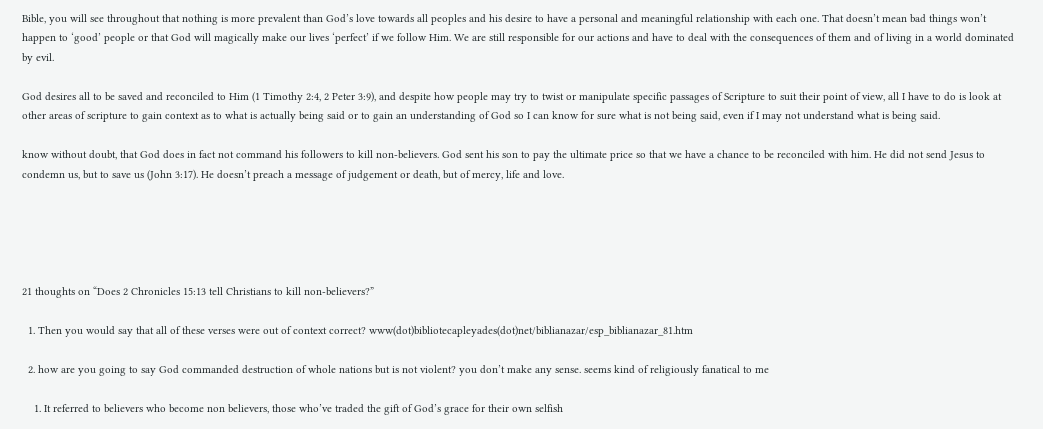Bible, you will see throughout that nothing is more prevalent than God’s love towards all peoples and his desire to have a personal and meaningful relationship with each one. That doesn’t mean bad things won’t happen to ‘good’ people or that God will magically make our lives ‘perfect’ if we follow Him. We are still responsible for our actions and have to deal with the consequences of them and of living in a world dominated by evil.

God desires all to be saved and reconciled to Him (1 Timothy 2:4, 2 Peter 3:9), and despite how people may try to twist or manipulate specific passages of Scripture to suit their point of view, all I have to do is look at other areas of scripture to gain context as to what is actually being said or to gain an understanding of God so I can know for sure what is not being said, even if I may not understand what is being said.

know without doubt, that God does in fact not command his followers to kill non-believers. God sent his son to pay the ultimate price so that we have a chance to be reconciled with him. He did not send Jesus to condemn us, but to save us (John 3:17). He doesn’t preach a message of judgement or death, but of mercy, life and love.





21 thoughts on “Does 2 Chronicles 15:13 tell Christians to kill non-believers?”

  1. Then you would say that all of these verses were out of context correct? www(dot)bibliotecapleyades(dot)net/biblianazar/esp_biblianazar_81.htm

  2. how are you going to say God commanded destruction of whole nations but is not violent? you don’t make any sense. seems kind of religiously fanatical to me

    1. It referred to believers who become non believers, those who’ve traded the gift of God’s grace for their own selfish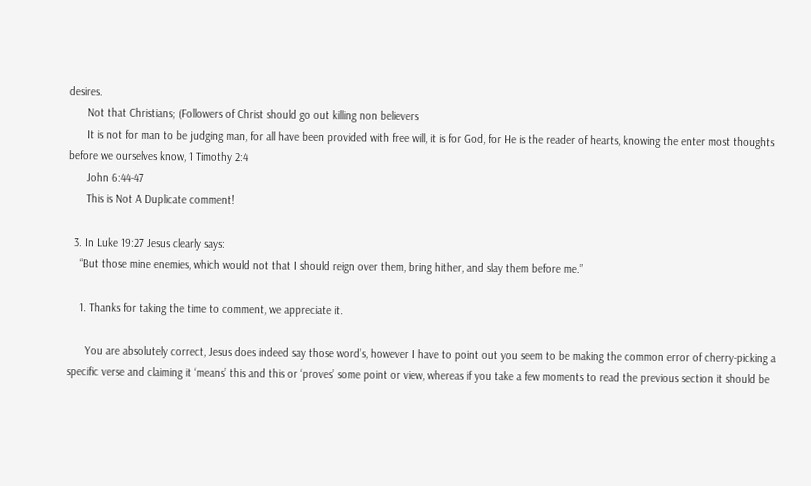desires.
      Not that Christians; (Followers of Christ should go out killing non believers
      It is not for man to be judging man, for all have been provided with free will, it is for God, for He is the reader of hearts, knowing the enter most thoughts before we ourselves know, 1 Timothy 2:4
      John 6:44-47
      This is Not A Duplicate comment!

  3. In Luke 19:27 Jesus clearly says:
    “But those mine enemies, which would not that I should reign over them, bring hither, and slay them before me.”

    1. Thanks for taking the time to comment, we appreciate it.

      You are absolutely correct, Jesus does indeed say those word’s, however I have to point out you seem to be making the common error of cherry-picking a specific verse and claiming it ‘means’ this and this or ‘proves’ some point or view, whereas if you take a few moments to read the previous section it should be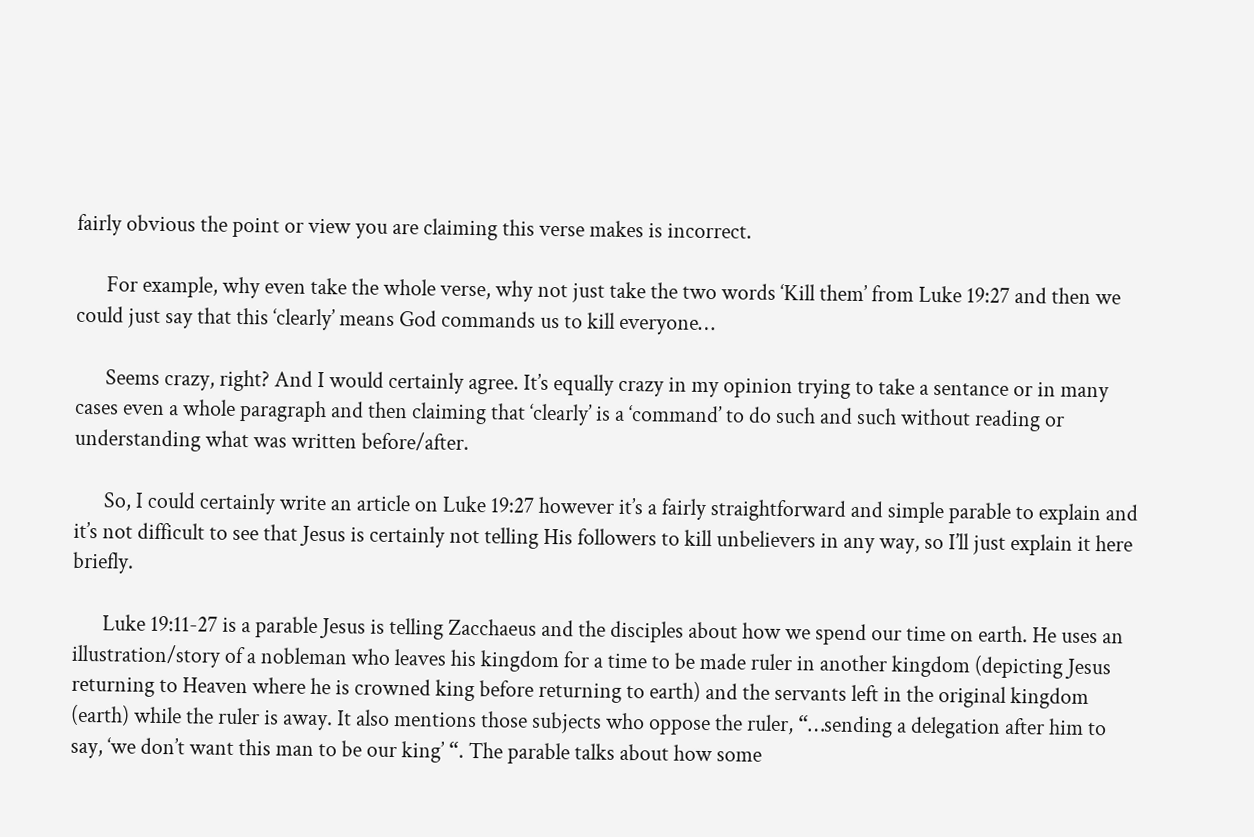fairly obvious the point or view you are claiming this verse makes is incorrect.

      For example, why even take the whole verse, why not just take the two words ‘Kill them’ from Luke 19:27 and then we could just say that this ‘clearly’ means God commands us to kill everyone…

      Seems crazy, right? And I would certainly agree. It’s equally crazy in my opinion trying to take a sentance or in many cases even a whole paragraph and then claiming that ‘clearly’ is a ‘command’ to do such and such without reading or understanding what was written before/after.

      So, I could certainly write an article on Luke 19:27 however it’s a fairly straightforward and simple parable to explain and it’s not difficult to see that Jesus is certainly not telling His followers to kill unbelievers in any way, so I’ll just explain it here briefly.

      Luke 19:11-27 is a parable Jesus is telling Zacchaeus and the disciples about how we spend our time on earth. He uses an illustration/story of a nobleman who leaves his kingdom for a time to be made ruler in another kingdom (depicting Jesus returning to Heaven where he is crowned king before returning to earth) and the servants left in the original kingdom (earth) while the ruler is away. It also mentions those subjects who oppose the ruler, “…sending a delegation after him to say, ‘we don’t want this man to be our king’ “. The parable talks about how some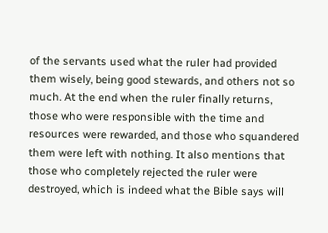of the servants used what the ruler had provided them wisely, being good stewards, and others not so much. At the end when the ruler finally returns, those who were responsible with the time and resources were rewarded, and those who squandered them were left with nothing. It also mentions that those who completely rejected the ruler were destroyed, which is indeed what the Bible says will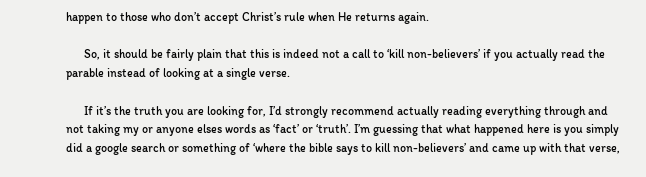happen to those who don’t accept Christ’s rule when He returns again.

      So, it should be fairly plain that this is indeed not a call to ‘kill non-believers’ if you actually read the parable instead of looking at a single verse.

      If it’s the truth you are looking for, I’d strongly recommend actually reading everything through and not taking my or anyone elses words as ‘fact’ or ‘truth’. I’m guessing that what happened here is you simply did a google search or something of ‘where the bible says to kill non-believers’ and came up with that verse,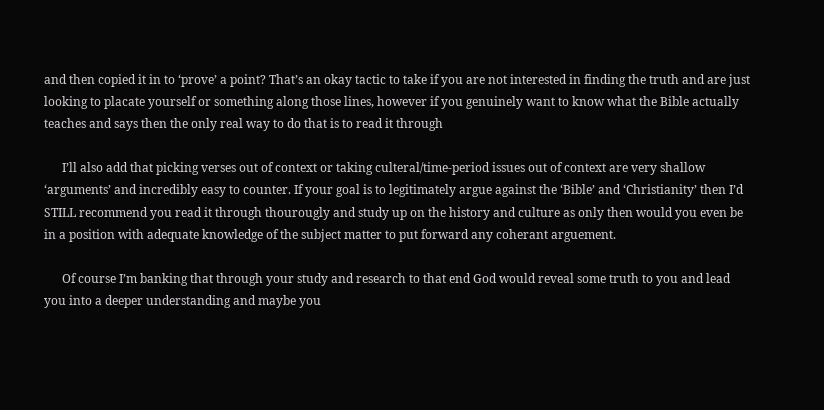and then copied it in to ‘prove’ a point? That’s an okay tactic to take if you are not interested in finding the truth and are just looking to placate yourself or something along those lines, however if you genuinely want to know what the Bible actually teaches and says then the only real way to do that is to read it through

      I’ll also add that picking verses out of context or taking culteral/time-period issues out of context are very shallow ‘arguments’ and incredibly easy to counter. If your goal is to legitimately argue against the ‘Bible’ and ‘Christianity’ then I’d STILL recommend you read it through thourougly and study up on the history and culture as only then would you even be in a position with adequate knowledge of the subject matter to put forward any coherant arguement.

      Of course I’m banking that through your study and research to that end God would reveal some truth to you and lead you into a deeper understanding and maybe you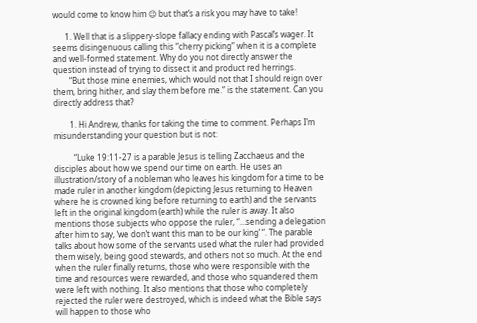would come to know him 😉 but that’s a risk you may have to take!

      1. Well that is a slippery-slope fallacy ending with Pascal’s wager. It seems disingenuous calling this “cherry picking” when it is a complete and well-formed statement. Why do you not directly answer the question instead of trying to dissect it and product red herrings.
        “But those mine enemies, which would not that I should reign over them, bring hither, and slay them before me.” is the statement. Can you directly address that?

        1. Hi Andrew, thanks for taking the time to comment. Perhaps I’m misunderstanding your question but is not:

          “Luke 19:11-27 is a parable Jesus is telling Zacchaeus and the disciples about how we spend our time on earth. He uses an illustration/story of a nobleman who leaves his kingdom for a time to be made ruler in another kingdom (depicting Jesus returning to Heaven where he is crowned king before returning to earth) and the servants left in the original kingdom (earth) while the ruler is away. It also mentions those subjects who oppose the ruler, “…sending a delegation after him to say, ‘we don’t want this man to be our king’ “. The parable talks about how some of the servants used what the ruler had provided them wisely, being good stewards, and others not so much. At the end when the ruler finally returns, those who were responsible with the time and resources were rewarded, and those who squandered them were left with nothing. It also mentions that those who completely rejected the ruler were destroyed, which is indeed what the Bible says will happen to those who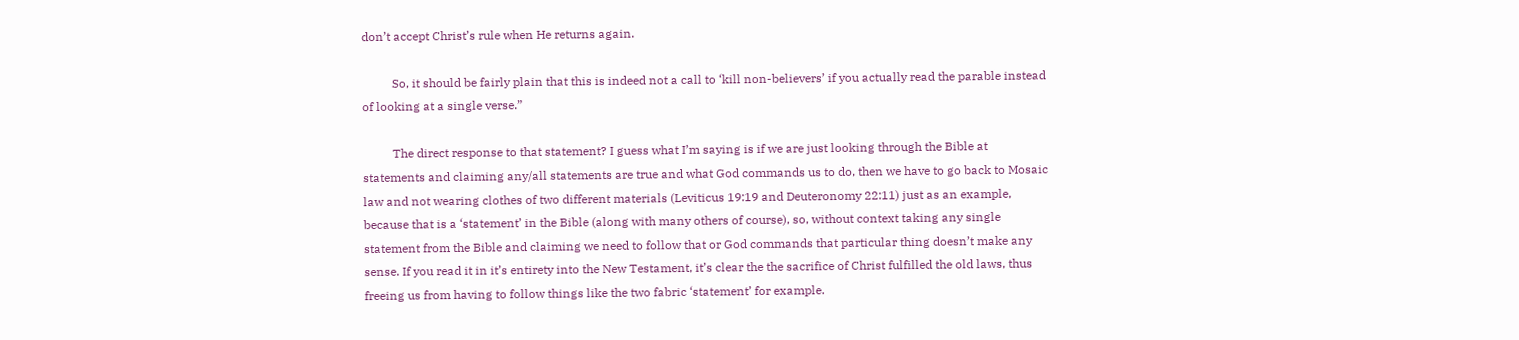don’t accept Christ’s rule when He returns again.

          So, it should be fairly plain that this is indeed not a call to ‘kill non-believers’ if you actually read the parable instead of looking at a single verse.”

          The direct response to that statement? I guess what I’m saying is if we are just looking through the Bible at statements and claiming any/all statements are true and what God commands us to do, then we have to go back to Mosaic law and not wearing clothes of two different materials (Leviticus 19:19 and Deuteronomy 22:11) just as an example, because that is a ‘statement’ in the Bible (along with many others of course), so, without context taking any single statement from the Bible and claiming we need to follow that or God commands that particular thing doesn’t make any sense. If you read it in it’s entirety into the New Testament, it’s clear the the sacrifice of Christ fulfilled the old laws, thus freeing us from having to follow things like the two fabric ‘statement’ for example.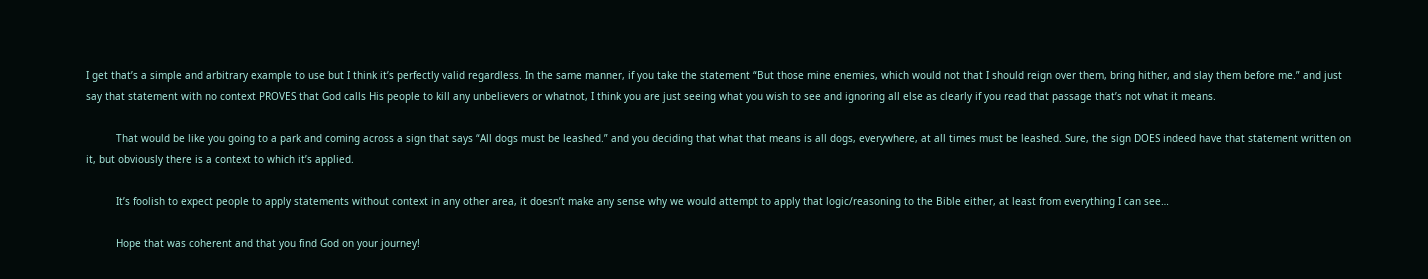I get that’s a simple and arbitrary example to use but I think it’s perfectly valid regardless. In the same manner, if you take the statement “But those mine enemies, which would not that I should reign over them, bring hither, and slay them before me.” and just say that statement with no context PROVES that God calls His people to kill any unbelievers or whatnot, I think you are just seeing what you wish to see and ignoring all else as clearly if you read that passage that’s not what it means.

          That would be like you going to a park and coming across a sign that says “All dogs must be leashed.” and you deciding that what that means is all dogs, everywhere, at all times must be leashed. Sure, the sign DOES indeed have that statement written on it, but obviously there is a context to which it’s applied.

          It’s foolish to expect people to apply statements without context in any other area, it doesn’t make any sense why we would attempt to apply that logic/reasoning to the Bible either, at least from everything I can see…

          Hope that was coherent and that you find God on your journey!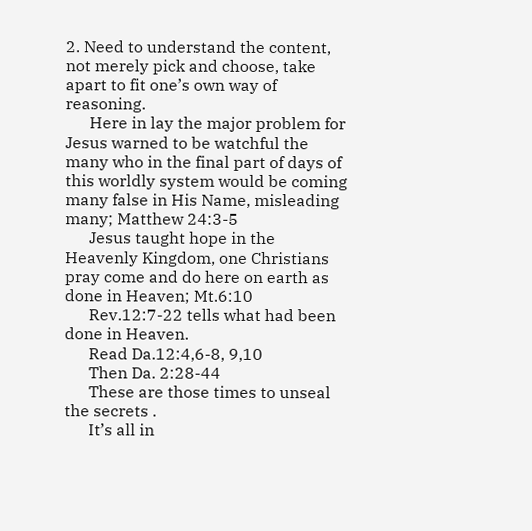2. Need to understand the content, not merely pick and choose, take apart to fit one’s own way of reasoning.
      Here in lay the major problem for Jesus warned to be watchful the many who in the final part of days of this worldly system would be coming many false in His Name, misleading many; Matthew 24:3-5
      Jesus taught hope in the Heavenly Kingdom, one Christians pray come and do here on earth as done in Heaven; Mt.6:10
      Rev.12:7-22 tells what had been done in Heaven.
      Read Da.12:4,6-8, 9,10
      Then Da. 2:28-44
      These are those times to unseal the secrets .
      It’s all in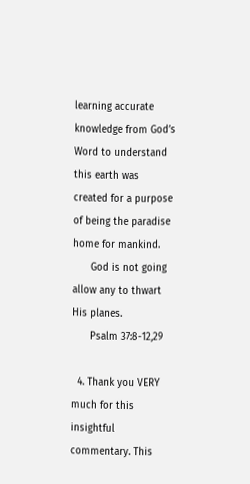learning accurate knowledge from God’s Word to understand this earth was created for a purpose of being the paradise home for mankind.
      God is not going allow any to thwart His planes.
      Psalm 37:8-12,29

  4. Thank you VERY much for this insightful commentary. This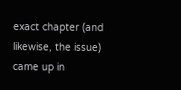exact chapter (and likewise, the issue) came up in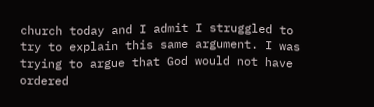church today and I admit I struggled to try to explain this same argument. I was trying to argue that God would not have ordered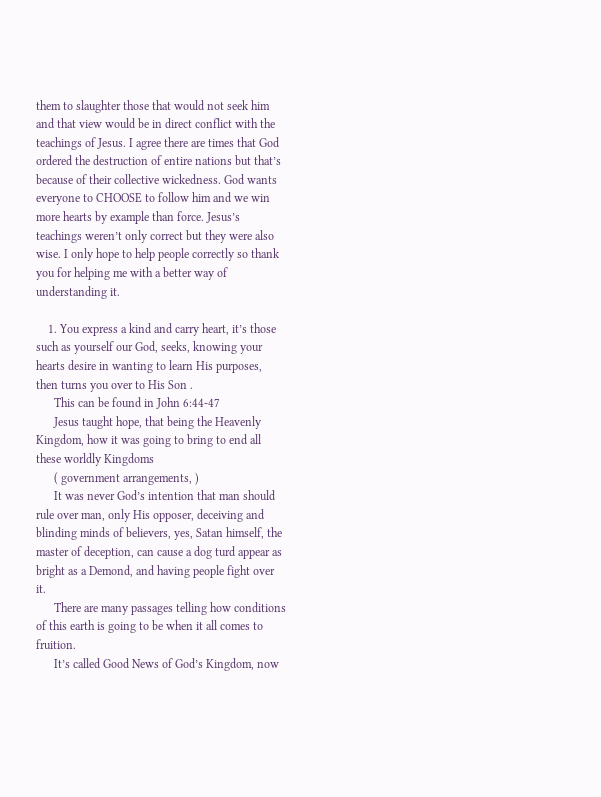them to slaughter those that would not seek him and that view would be in direct conflict with the teachings of Jesus. I agree there are times that God ordered the destruction of entire nations but that’s because of their collective wickedness. God wants everyone to CHOOSE to follow him and we win more hearts by example than force. Jesus’s teachings weren’t only correct but they were also wise. I only hope to help people correctly so thank you for helping me with a better way of understanding it.

    1. You express a kind and carry heart, it’s those such as yourself our God, seeks, knowing your hearts desire in wanting to learn His purposes, then turns you over to His Son .
      This can be found in John 6:44-47
      Jesus taught hope, that being the Heavenly Kingdom, how it was going to bring to end all these worldly Kingdoms
      ( government arrangements, )
      It was never God’s intention that man should rule over man, only His opposer, deceiving and blinding minds of believers, yes, Satan himself, the master of deception, can cause a dog turd appear as bright as a Demond, and having people fight over it.
      There are many passages telling how conditions of this earth is going to be when it all comes to fruition.
      It’s called Good News of God’s Kingdom, now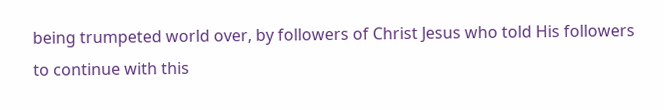being trumpeted world over, by followers of Christ Jesus who told His followers to continue with this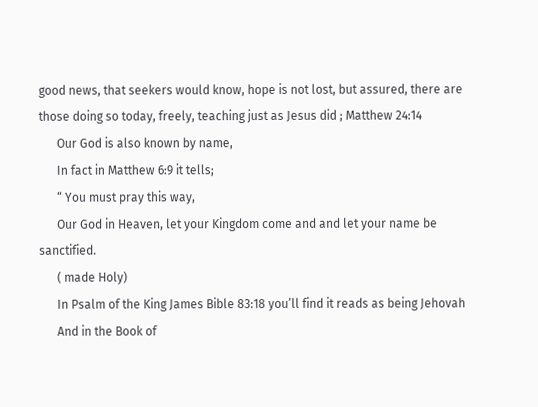good news, that seekers would know, hope is not lost, but assured, there are those doing so today, freely, teaching just as Jesus did ; Matthew 24:14
      Our God is also known by name,
      In fact in Matthew 6:9 it tells;
      “ You must pray this way,
      Our God in Heaven, let your Kingdom come and and let your name be sanctified.
      ( made Holy)
      In Psalm of the King James Bible 83:18 you’ll find it reads as being Jehovah
      And in the Book of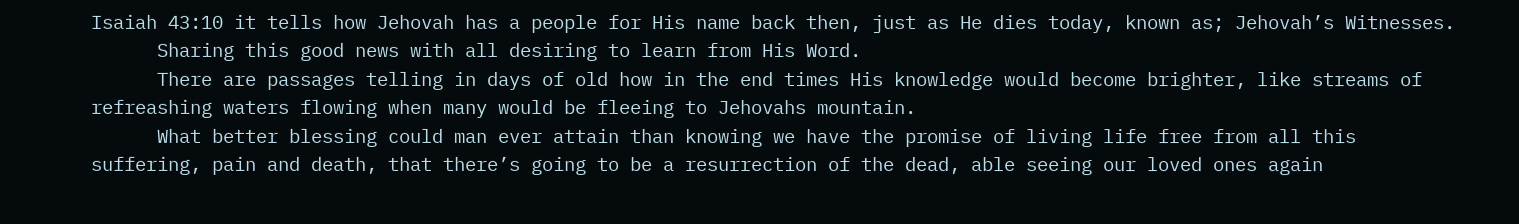Isaiah 43:10 it tells how Jehovah has a people for His name back then, just as He dies today, known as; Jehovah’s Witnesses.
      Sharing this good news with all desiring to learn from His Word.
      There are passages telling in days of old how in the end times His knowledge would become brighter, like streams of refreashing waters flowing when many would be fleeing to Jehovahs mountain.
      What better blessing could man ever attain than knowing we have the promise of living life free from all this suffering, pain and death, that there’s going to be a resurrection of the dead, able seeing our loved ones again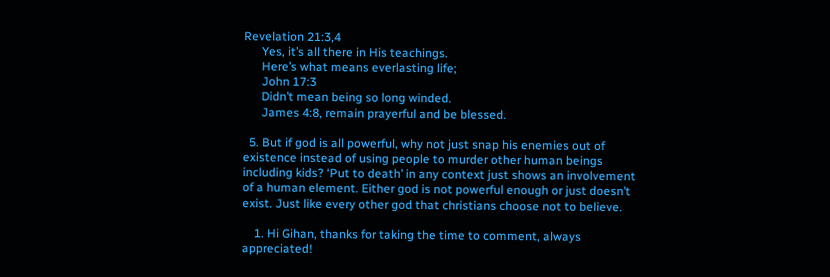Revelation 21:3,4
      Yes, it’s all there in His teachings.
      Here’s what means everlasting life;
      John 17:3
      Didn’t mean being so long winded.
      James 4:8, remain prayerful and be blessed.

  5. But if god is all powerful, why not just snap his enemies out of existence instead of using people to murder other human beings including kids? ‘Put to death’ in any context just shows an involvement of a human element. Either god is not powerful enough or just doesn’t exist. Just like every other god that christians choose not to believe.

    1. Hi Gihan, thanks for taking the time to comment, always appreciated!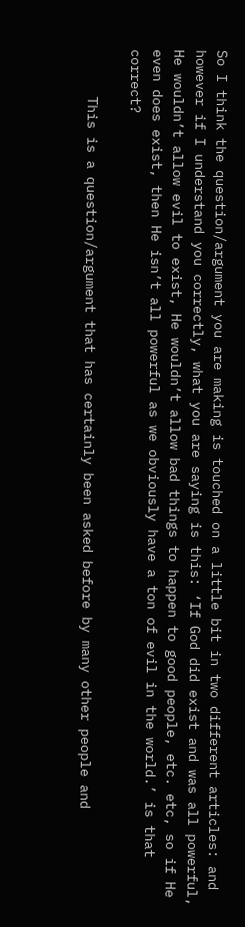So I think the question/argument you are making is touched on a little bit in two different articles: and however if I understand you correctly, what you are saying is this: ‘If God did exist and was all powerful, He wouldn’t allow evil to exist, He wouldn’t allow bad things to happen to good people, etc. etc, so if He even does exist, then He isn’t all powerful as we obviously have a ton of evil in the world.’ is that correct?

      This is a question/argument that has certainly been asked before by many other people and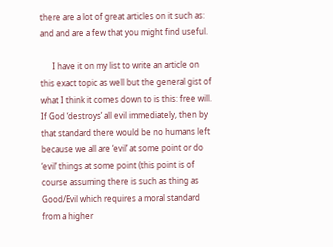there are a lot of great articles on it such as: and and are a few that you might find useful.

      I have it on my list to write an article on this exact topic as well but the general gist of what I think it comes down to is this: free will. If God ‘destroys’ all evil immediately, then by that standard there would be no humans left because we all are ‘evil’ at some point or do ‘evil’ things at some point (this point is of course assuming there is such as thing as Good/Evil which requires a moral standard from a higher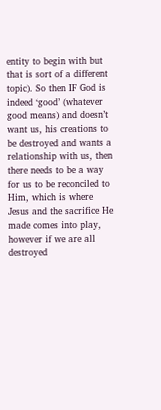entity to begin with but that is sort of a different topic). So then IF God is indeed ‘good’ (whatever good means) and doesn’t want us, his creations to be destroyed and wants a relationship with us, then there needs to be a way for us to be reconciled to Him, which is where Jesus and the sacrifice He made comes into play, however if we are all destroyed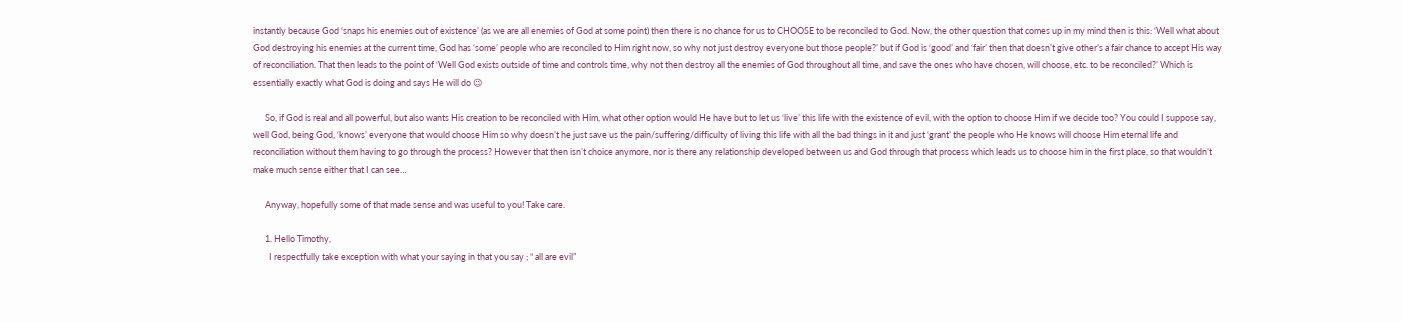instantly because God ‘snaps his enemies out of existence’ (as we are all enemies of God at some point) then there is no chance for us to CHOOSE to be reconciled to God. Now, the other question that comes up in my mind then is this: ‘Well what about God destroying his enemies at the current time, God has ‘some’ people who are reconciled to Him right now, so why not just destroy everyone but those people?’ but if God is ‘good’ and ‘fair’ then that doesn’t give other’s a fair chance to accept His way of reconciliation. That then leads to the point of ‘Well God exists outside of time and controls time, why not then destroy all the enemies of God throughout all time, and save the ones who have chosen, will choose, etc. to be reconciled?’ Which is essentially exactly what God is doing and says He will do 😉

      So, if God is real and all powerful, but also wants His creation to be reconciled with Him, what other option would He have but to let us ‘live’ this life with the existence of evil, with the option to choose Him if we decide too? You could I suppose say, well God, being God, ‘knows’ everyone that would choose Him so why doesn’t he just save us the pain/suffering/difficulty of living this life with all the bad things in it and just ‘grant’ the people who He knows will choose Him eternal life and reconciliation without them having to go through the process? However that then isn’t choice anymore, nor is there any relationship developed between us and God through that process which leads us to choose him in the first place, so that wouldn’t make much sense either that I can see…

      Anyway, hopefully some of that made sense and was useful to you! Take care.

      1. Hello Timothy,
        I respectfully take exception with what your saying in that you say ; “ all are evil”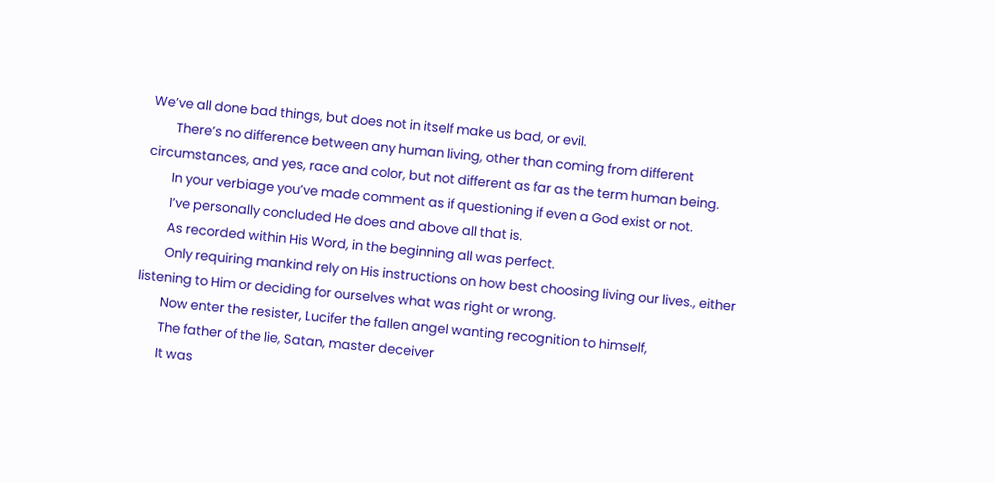We’ve all done bad things, but does not in itself make us bad, or evil.
        There’s no difference between any human living, other than coming from different circumstances, and yes, race and color, but not different as far as the term human being.
        In your verbiage you’ve made comment as if questioning if even a God exist or not.
        I’ve personally concluded He does and above all that is.
        As recorded within His Word, in the beginning all was perfect.
        Only requiring mankind rely on His instructions on how best choosing living our lives., either listening to Him or deciding for ourselves what was right or wrong.
        Now enter the resister, Lucifer the fallen angel wanting recognition to himself,
        The father of the lie, Satan, master deceiver
        It was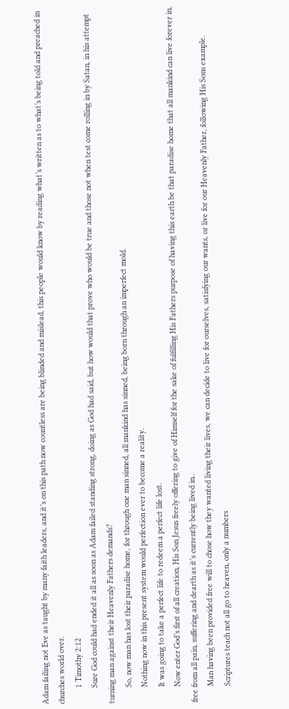Adam failing not Eve as taught by many faith leaders, and it’s on this path now countless are being blinded and mislead, this people would know by reading what’s written as to what’s being told and preached in churches world over.
        1 Timothy 2:12
        Sure God could had ended it all as soon as Adam failed standing strong, doing as God had said, but how would that prove who would be true and those not when test come rolling in by Satan, in his attempt turning man against their Heavenly Fathers demands?
        So, now man has lost their paradise home, for through one man sinned, all mankind has sinned, being born through an imperfect mold.
        Nothing now in this present system would perfection ever to become a reality.
        It was going to take a perfect life to redeem a perfect life lost.
        Now enter God’s first of all creation, His Son Jesus freely offering to give of Himself for the sake of fulfilling His Fathers purpose of having this earth be that paradise home that all mankind can live forever in, free from all pain, suffering and dearth as it’s currently being lived in..
        Man having been provided free will to chose how they wanted living their lives, we can decide to live for ourselves, satisfying our wants, or live for our Heavenly Father, following His Sons example.
        Scriptures teach not all go to heaven, only a numbers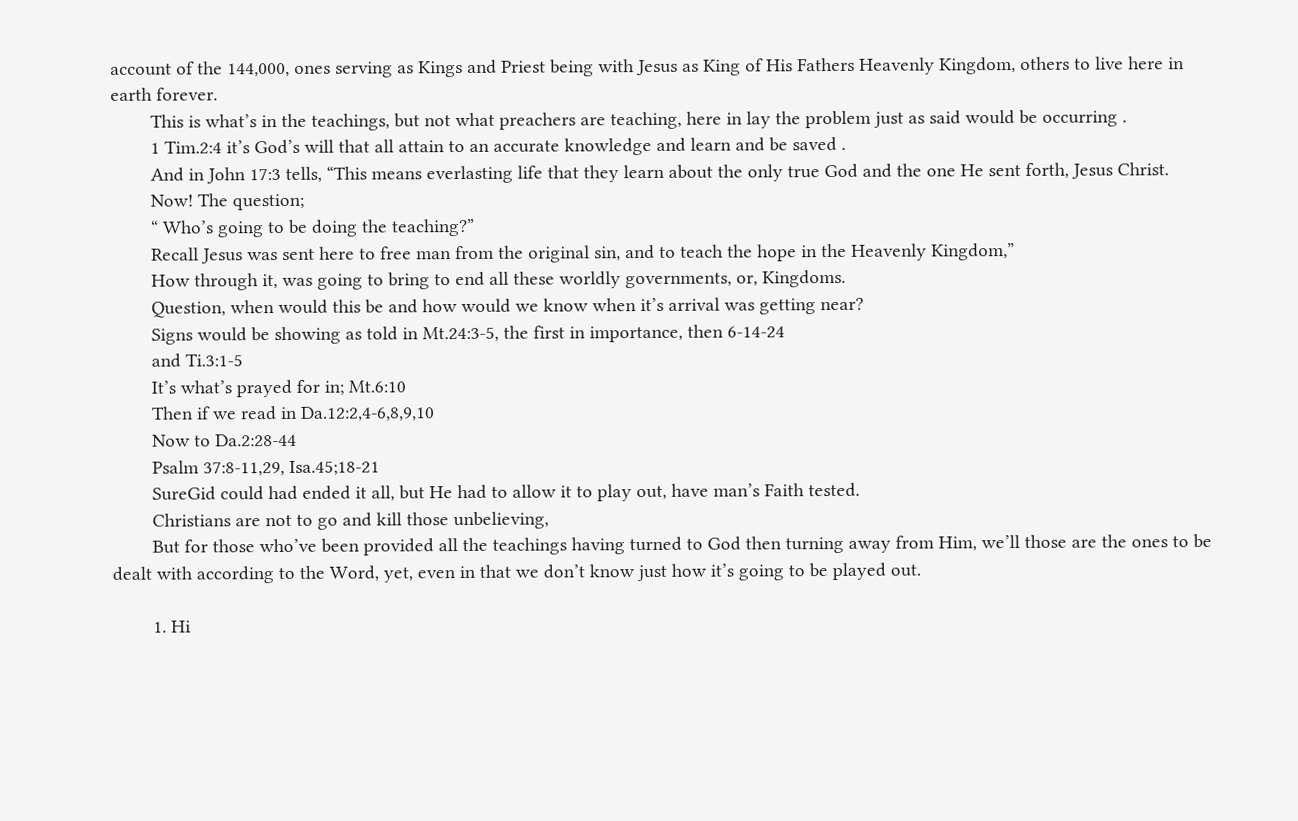account of the 144,000, ones serving as Kings and Priest being with Jesus as King of His Fathers Heavenly Kingdom, others to live here in earth forever.
        This is what’s in the teachings, but not what preachers are teaching, here in lay the problem just as said would be occurring .
        1 Tim.2:4 it’s God’s will that all attain to an accurate knowledge and learn and be saved .
        And in John 17:3 tells, “This means everlasting life that they learn about the only true God and the one He sent forth, Jesus Christ.
        Now! The question;
        “ Who’s going to be doing the teaching?”
        Recall Jesus was sent here to free man from the original sin, and to teach the hope in the Heavenly Kingdom,”
        How through it, was going to bring to end all these worldly governments, or, Kingdoms.
        Question, when would this be and how would we know when it’s arrival was getting near?
        Signs would be showing as told in Mt.24:3-5, the first in importance, then 6-14-24
        and Ti.3:1-5
        It’s what’s prayed for in; Mt.6:10
        Then if we read in Da.12:2,4-6,8,9,10
        Now to Da.2:28-44
        Psalm 37:8-11,29, Isa.45;18-21
        SureGid could had ended it all, but He had to allow it to play out, have man’s Faith tested.
        Christians are not to go and kill those unbelieving,
        But for those who’ve been provided all the teachings having turned to God then turning away from Him, we’ll those are the ones to be dealt with according to the Word, yet, even in that we don’t know just how it’s going to be played out.

        1. Hi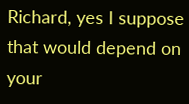Richard, yes I suppose that would depend on your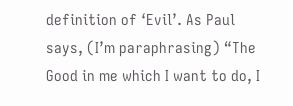definition of ‘Evil’. As Paul says, (I’m paraphrasing) “The Good in me which I want to do, I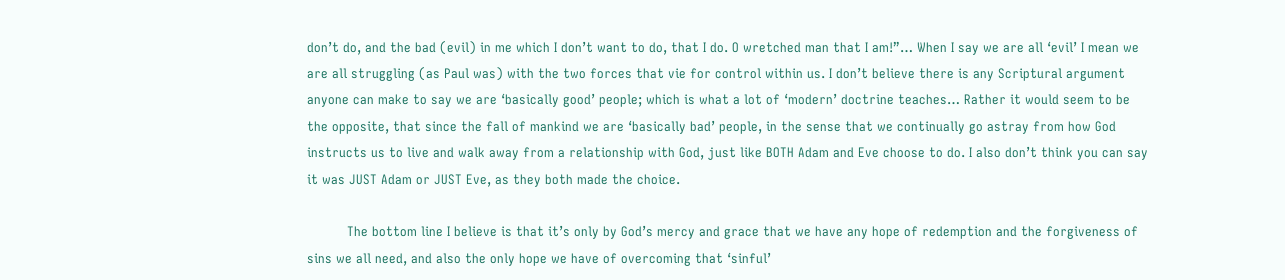don’t do, and the bad (evil) in me which I don’t want to do, that I do. O wretched man that I am!”… When I say we are all ‘evil’ I mean we are all struggling (as Paul was) with the two forces that vie for control within us. I don’t believe there is any Scriptural argument anyone can make to say we are ‘basically good’ people; which is what a lot of ‘modern’ doctrine teaches… Rather it would seem to be the opposite, that since the fall of mankind we are ‘basically bad’ people, in the sense that we continually go astray from how God instructs us to live and walk away from a relationship with God, just like BOTH Adam and Eve choose to do. I also don’t think you can say it was JUST Adam or JUST Eve, as they both made the choice.

          The bottom line I believe is that it’s only by God’s mercy and grace that we have any hope of redemption and the forgiveness of sins we all need, and also the only hope we have of overcoming that ‘sinful’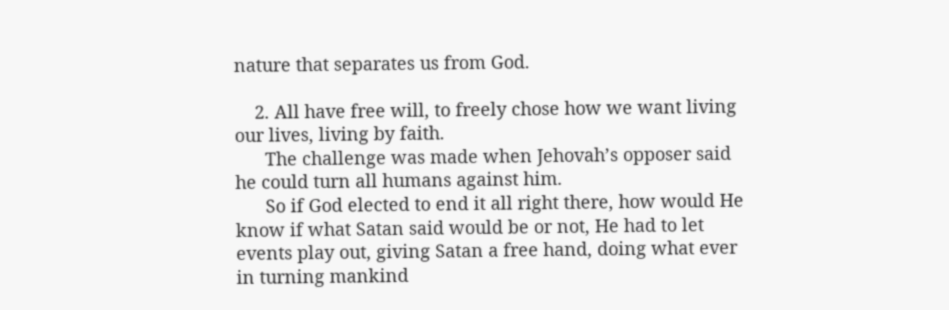nature that separates us from God.

    2. All have free will, to freely chose how we want living our lives, living by faith.
      The challenge was made when Jehovah’s opposer said he could turn all humans against him.
      So if God elected to end it all right there, how would He know if what Satan said would be or not, He had to let events play out, giving Satan a free hand, doing what ever in turning mankind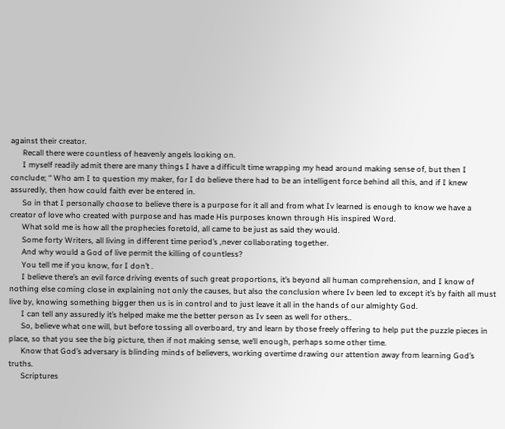against their creator.
      Recall there were countless of heavenly angels looking on.
      I myself readily admit there are many things I have a difficult time wrapping my head around making sense of, but then I conclude; “ Who am I to question my maker, for I do believe there had to be an intelligent force behind all this, and if I knew assuredly, then how could faith ever be entered in.
      So in that I personally choose to believe there is a purpose for it all and from what Iv learned is enough to know we have a creator of love who created with purpose and has made His purposes known through His inspired Word.
      What sold me is how all the prophecies foretold, all came to be just as said they would.
      Some forty Writers, all living in different time period’s ,never collaborating together.
      And why would a God of live permit the killing of countless?
      You tell me if you know, for I don’t .
      I believe there’s an evil force driving events of such great proportions, it’s beyond all human comprehension, and I know of nothing else coming close in explaining not only the causes, but also the conclusion where Iv been led to except it’s by faith all must live by, knowing something bigger then us is in control and to just leave it all in the hands of our almighty God.
      I can tell any assuredly it’s helped make me the better person as Iv seen as well for others..
      So, believe what one will, but before tossing all overboard, try and learn by those freely offering to help put the puzzle pieces in place, so that you see the big picture, then if not making sense, we’ll enough, perhaps some other time.
      Know that God’s adversary is blinding minds of believers, working overtime drawing our attention away from learning God’s truths.
      Scriptures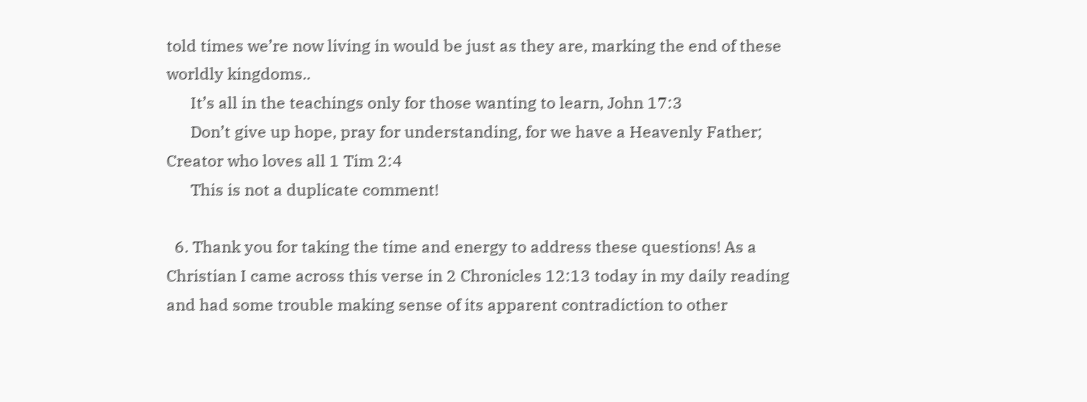told times we’re now living in would be just as they are, marking the end of these worldly kingdoms..
      It’s all in the teachings only for those wanting to learn, John 17:3
      Don’t give up hope, pray for understanding, for we have a Heavenly Father; Creator who loves all 1 Tim 2:4
      This is not a duplicate comment!

  6. Thank you for taking the time and energy to address these questions! As a Christian I came across this verse in 2 Chronicles 12:13 today in my daily reading and had some trouble making sense of its apparent contradiction to other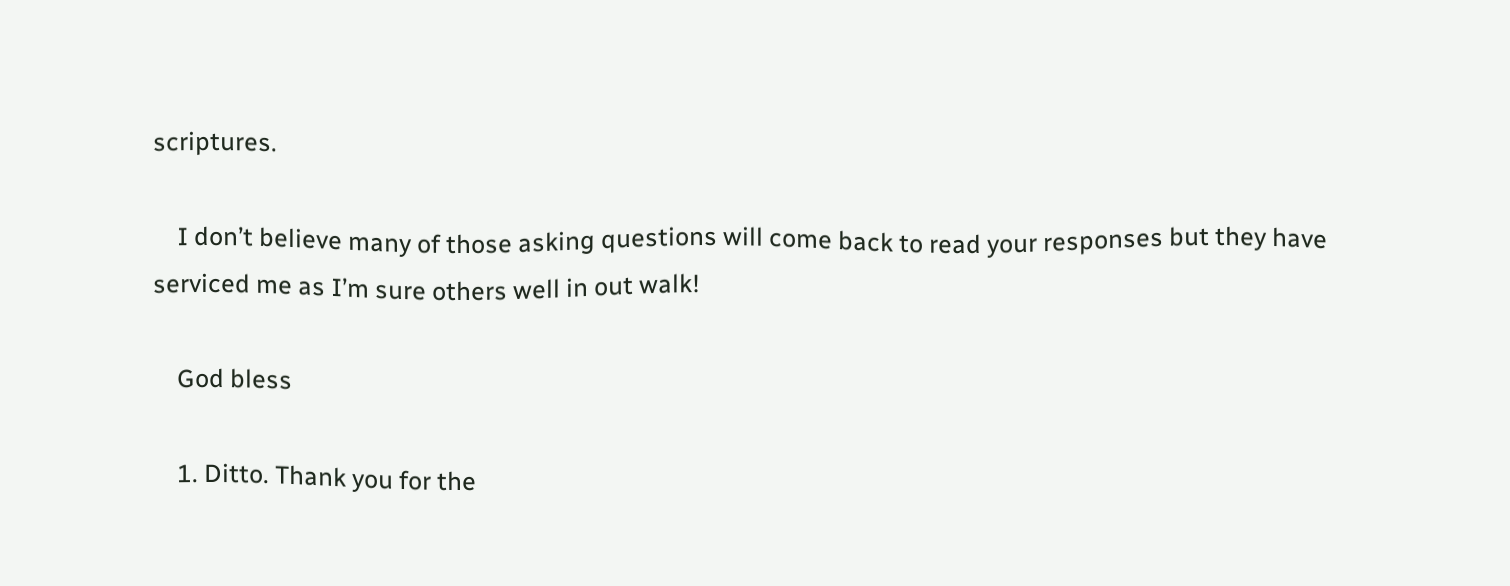scriptures.

    I don’t believe many of those asking questions will come back to read your responses but they have serviced me as I’m sure others well in out walk!

    God bless

    1. Ditto. Thank you for the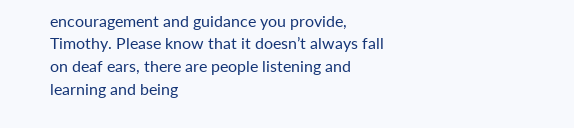encouragement and guidance you provide, Timothy. Please know that it doesn’t always fall on deaf ears, there are people listening and learning and being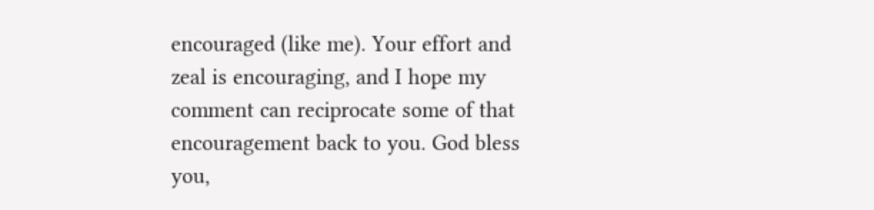encouraged (like me). Your effort and zeal is encouraging, and I hope my comment can reciprocate some of that encouragement back to you. God bless you,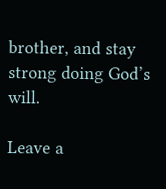brother, and stay strong doing God’s will.

Leave a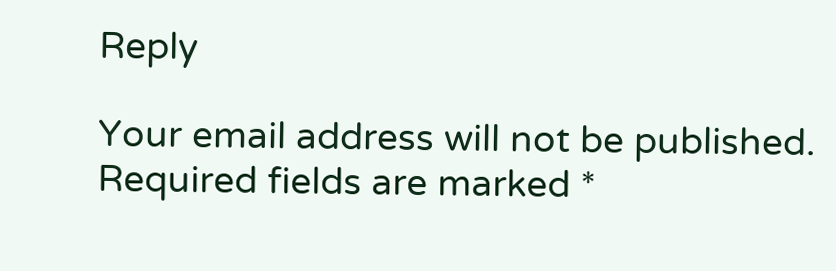Reply

Your email address will not be published. Required fields are marked *